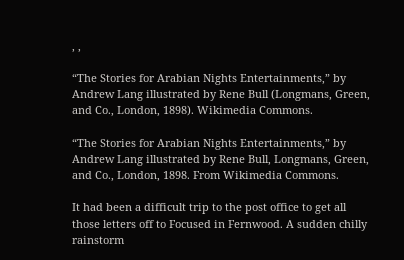, ,

“The Stories for Arabian Nights Entertainments,” by Andrew Lang illustrated by Rene Bull (Longmans, Green, and Co., London, 1898). Wikimedia Commons.

“The Stories for Arabian Nights Entertainments,” by Andrew Lang illustrated by Rene Bull, Longmans, Green, and Co., London, 1898. From Wikimedia Commons.

It had been a difficult trip to the post office to get all those letters off to Focused in Fernwood. A sudden chilly rainstorm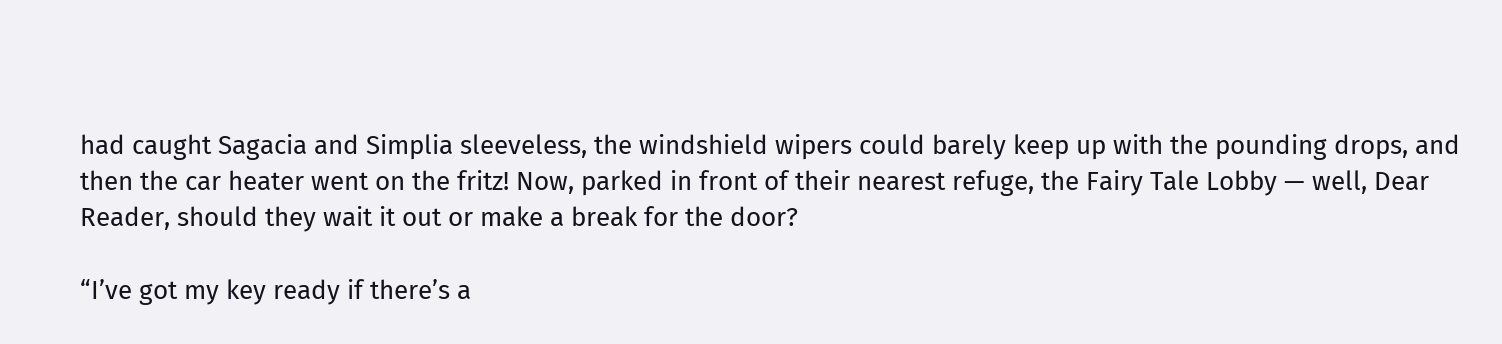had caught Sagacia and Simplia sleeveless, the windshield wipers could barely keep up with the pounding drops, and then the car heater went on the fritz! Now, parked in front of their nearest refuge, the Fairy Tale Lobby — well, Dear Reader, should they wait it out or make a break for the door?

“I’ve got my key ready if there’s a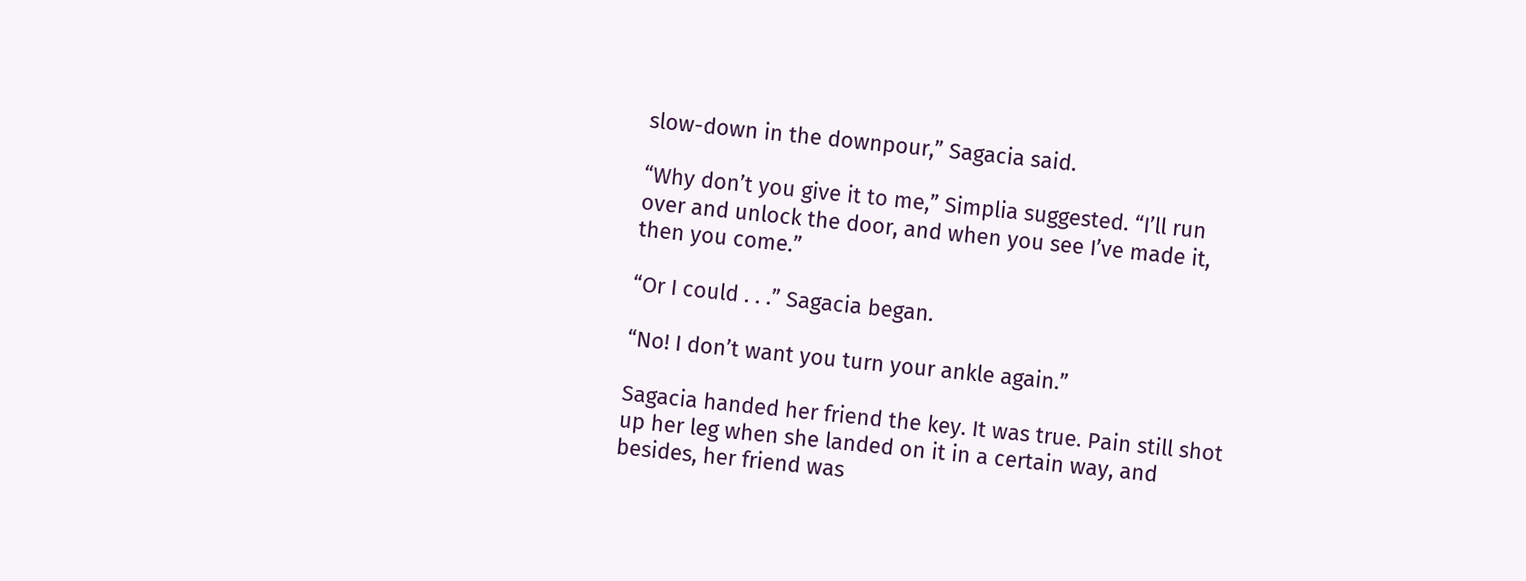slow-down in the downpour,” Sagacia said.

“Why don’t you give it to me,” Simplia suggested. “I’ll run over and unlock the door, and when you see I’ve made it, then you come.”

“Or I could . . .” Sagacia began.

“No! I don’t want you turn your ankle again.”

Sagacia handed her friend the key. It was true. Pain still shot up her leg when she landed on it in a certain way, and besides, her friend was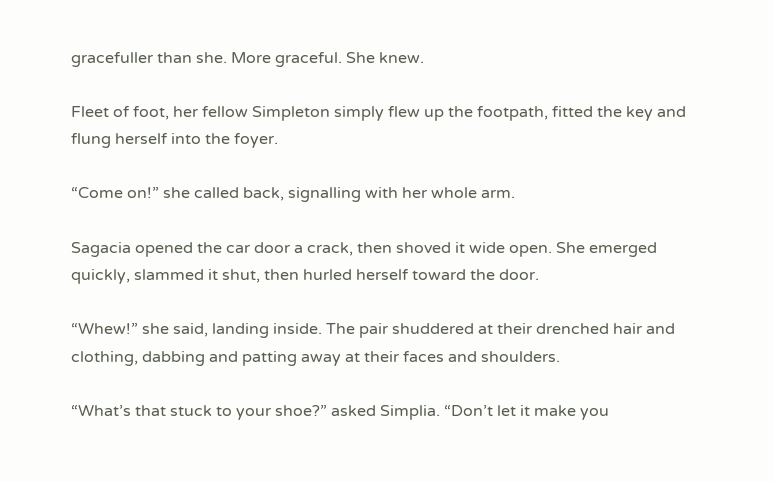gracefuller than she. More graceful. She knew.

Fleet of foot, her fellow Simpleton simply flew up the footpath, fitted the key and flung herself into the foyer.

“Come on!” she called back, signalling with her whole arm.

Sagacia opened the car door a crack, then shoved it wide open. She emerged quickly, slammed it shut, then hurled herself toward the door.

“Whew!” she said, landing inside. The pair shuddered at their drenched hair and clothing, dabbing and patting away at their faces and shoulders.

“What’s that stuck to your shoe?” asked Simplia. “Don’t let it make you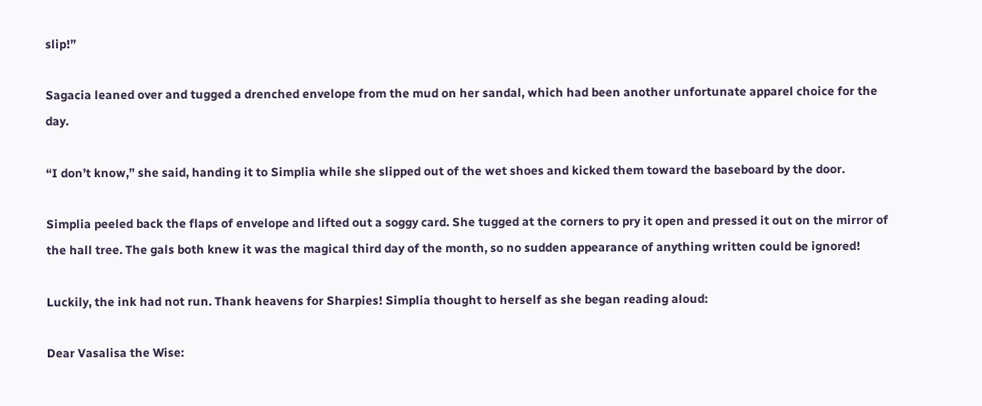slip!”

Sagacia leaned over and tugged a drenched envelope from the mud on her sandal, which had been another unfortunate apparel choice for the day.

“I don’t know,” she said, handing it to Simplia while she slipped out of the wet shoes and kicked them toward the baseboard by the door.

Simplia peeled back the flaps of envelope and lifted out a soggy card. She tugged at the corners to pry it open and pressed it out on the mirror of the hall tree. The gals both knew it was the magical third day of the month, so no sudden appearance of anything written could be ignored!

Luckily, the ink had not run. Thank heavens for Sharpies! Simplia thought to herself as she began reading aloud:

Dear Vasalisa the Wise: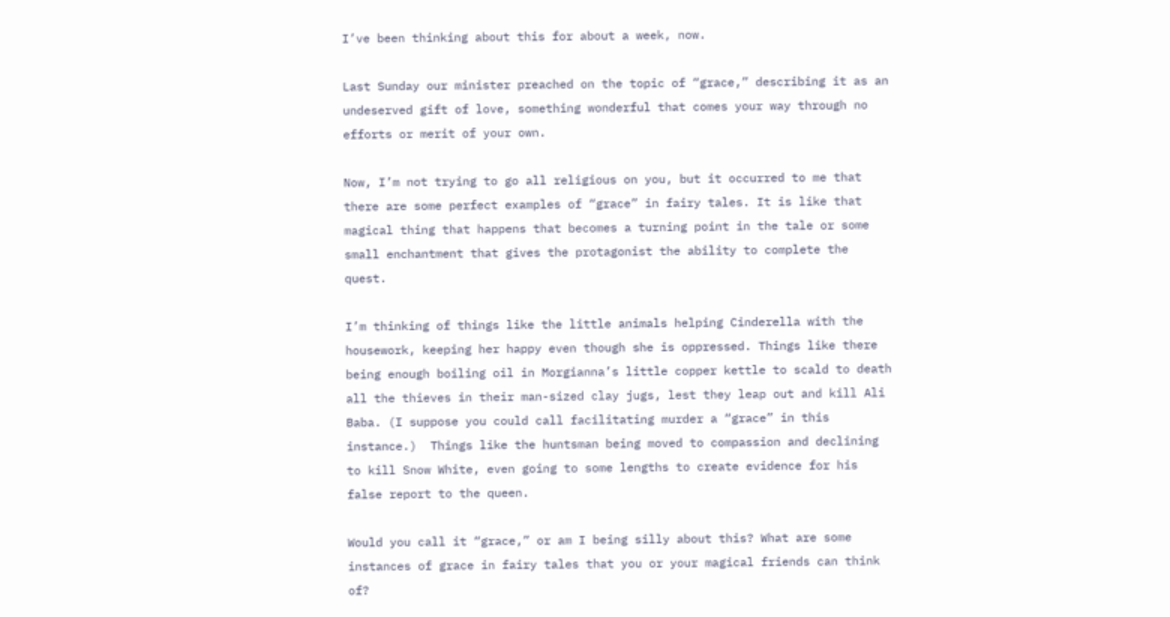I’ve been thinking about this for about a week, now.

Last Sunday our minister preached on the topic of “grace,” describing it as an undeserved gift of love, something wonderful that comes your way through no efforts or merit of your own.

Now, I’m not trying to go all religious on you, but it occurred to me that there are some perfect examples of “grace” in fairy tales. It is like that magical thing that happens that becomes a turning point in the tale or some small enchantment that gives the protagonist the ability to complete the quest.

I’m thinking of things like the little animals helping Cinderella with the housework, keeping her happy even though she is oppressed. Things like there being enough boiling oil in Morgianna’s little copper kettle to scald to death all the thieves in their man-sized clay jugs, lest they leap out and kill Ali Baba. (I suppose you could call facilitating murder a “grace” in this instance.)  Things like the huntsman being moved to compassion and declining to kill Snow White, even going to some lengths to create evidence for his false report to the queen.

Would you call it “grace,” or am I being silly about this? What are some instances of grace in fairy tales that you or your magical friends can think of?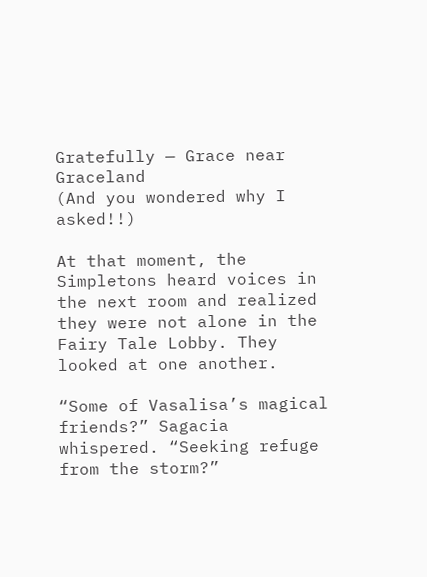Gratefully — Grace near Graceland
(And you wondered why I asked!!)

At that moment, the Simpletons heard voices in the next room and realized they were not alone in the Fairy Tale Lobby. They looked at one another.

“Some of Vasalisa’s magical friends?” Sagacia whispered. “Seeking refuge from the storm?”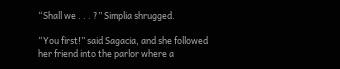“Shall we . . . ?” Simplia shrugged.

“You first!” said Sagacia, and she followed her friend into the parlor where a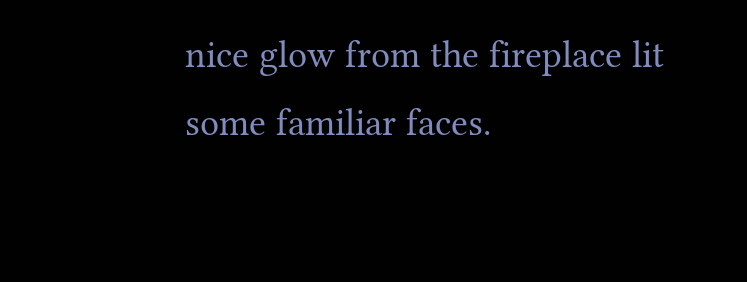nice glow from the fireplace lit some familiar faces.